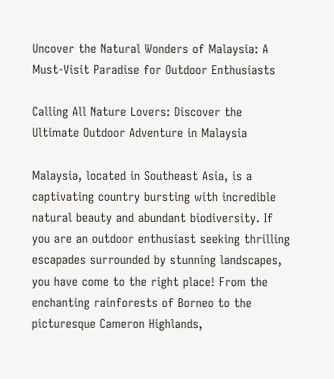Uncover the Natural Wonders of Malaysia: A Must-Visit Paradise for Outdoor Enthusiasts

Calling All Nature Lovers: Discover the Ultimate Outdoor Adventure in Malaysia

Malaysia, located in Southeast Asia, is a captivating country bursting with incredible natural beauty and abundant biodiversity. If you are an outdoor enthusiast seeking thrilling escapades surrounded by stunning landscapes, you have come to the right place! From the enchanting rainforests of Borneo to the picturesque Cameron Highlands,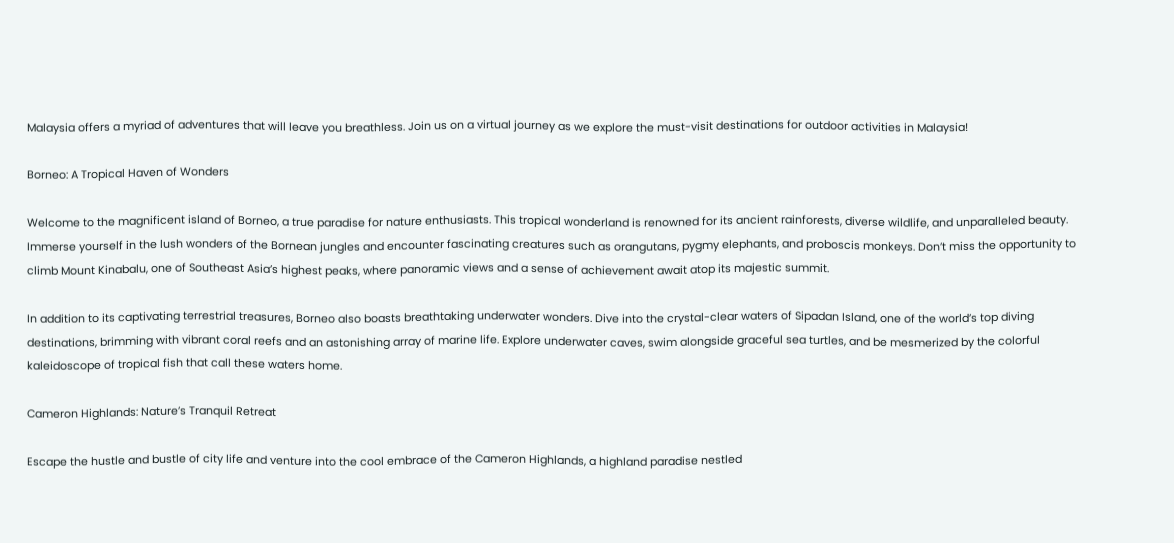Malaysia offers a myriad of adventures that will leave you breathless. Join us on a virtual journey as we explore the must-visit destinations for outdoor activities in Malaysia!

Borneo: A Tropical Haven of Wonders

Welcome to the magnificent island of Borneo, a true paradise for nature enthusiasts. This tropical wonderland is renowned for its ancient rainforests, diverse wildlife, and unparalleled beauty. Immerse yourself in the lush wonders of the Bornean jungles and encounter fascinating creatures such as orangutans, pygmy elephants, and proboscis monkeys. Don’t miss the opportunity to climb Mount Kinabalu, one of Southeast Asia’s highest peaks, where panoramic views and a sense of achievement await atop its majestic summit.

In addition to its captivating terrestrial treasures, Borneo also boasts breathtaking underwater wonders. Dive into the crystal-clear waters of Sipadan Island, one of the world’s top diving destinations, brimming with vibrant coral reefs and an astonishing array of marine life. Explore underwater caves, swim alongside graceful sea turtles, and be mesmerized by the colorful kaleidoscope of tropical fish that call these waters home.

Cameron Highlands: Nature’s Tranquil Retreat

Escape the hustle and bustle of city life and venture into the cool embrace of the Cameron Highlands, a highland paradise nestled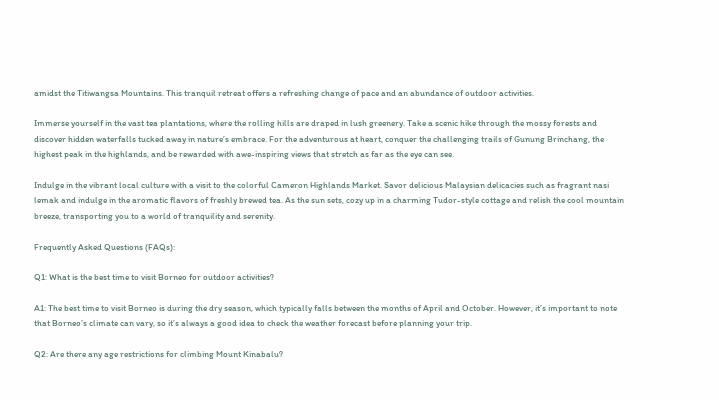amidst the Titiwangsa Mountains. This tranquil retreat offers a refreshing change of pace and an abundance of outdoor activities.

Immerse yourself in the vast tea plantations, where the rolling hills are draped in lush greenery. Take a scenic hike through the mossy forests and discover hidden waterfalls tucked away in nature’s embrace. For the adventurous at heart, conquer the challenging trails of Gunung Brinchang, the highest peak in the highlands, and be rewarded with awe-inspiring views that stretch as far as the eye can see.

Indulge in the vibrant local culture with a visit to the colorful Cameron Highlands Market. Savor delicious Malaysian delicacies such as fragrant nasi lemak and indulge in the aromatic flavors of freshly brewed tea. As the sun sets, cozy up in a charming Tudor-style cottage and relish the cool mountain breeze, transporting you to a world of tranquility and serenity.

Frequently Asked Questions (FAQs):

Q1: What is the best time to visit Borneo for outdoor activities?

A1: The best time to visit Borneo is during the dry season, which typically falls between the months of April and October. However, it’s important to note that Borneo’s climate can vary, so it’s always a good idea to check the weather forecast before planning your trip.

Q2: Are there any age restrictions for climbing Mount Kinabalu?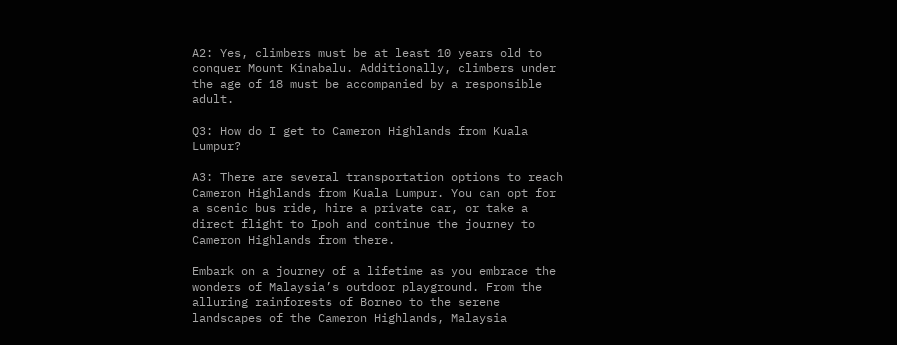A2: Yes, climbers must be at least 10 years old to conquer Mount Kinabalu. Additionally, climbers under the age of 18 must be accompanied by a responsible adult.

Q3: How do I get to Cameron Highlands from Kuala Lumpur?

A3: There are several transportation options to reach Cameron Highlands from Kuala Lumpur. You can opt for a scenic bus ride, hire a private car, or take a direct flight to Ipoh and continue the journey to Cameron Highlands from there.

Embark on a journey of a lifetime as you embrace the wonders of Malaysia’s outdoor playground. From the alluring rainforests of Borneo to the serene landscapes of the Cameron Highlands, Malaysia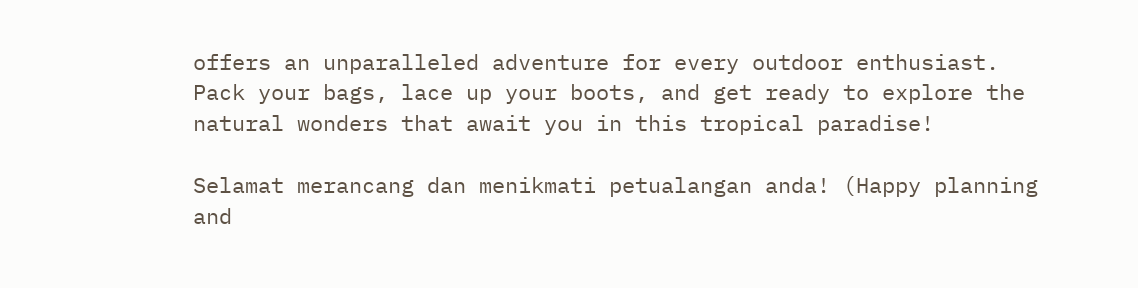offers an unparalleled adventure for every outdoor enthusiast. Pack your bags, lace up your boots, and get ready to explore the natural wonders that await you in this tropical paradise!

Selamat merancang dan menikmati petualangan anda! (Happy planning and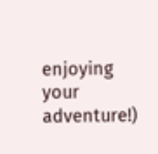enjoying your adventure!)